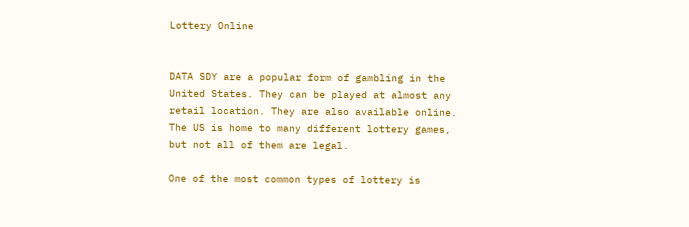Lottery Online


DATA SDY are a popular form of gambling in the United States. They can be played at almost any retail location. They are also available online. The US is home to many different lottery games, but not all of them are legal.

One of the most common types of lottery is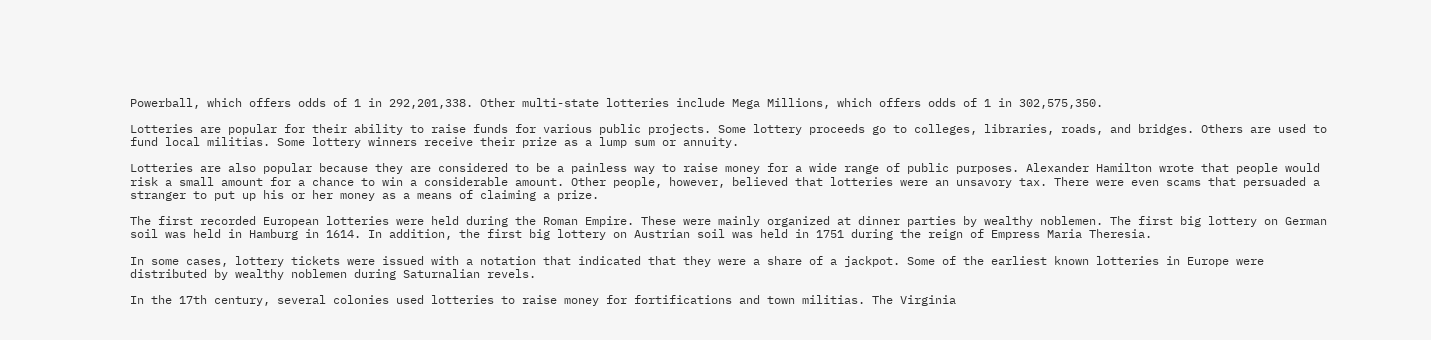Powerball, which offers odds of 1 in 292,201,338. Other multi-state lotteries include Mega Millions, which offers odds of 1 in 302,575,350.

Lotteries are popular for their ability to raise funds for various public projects. Some lottery proceeds go to colleges, libraries, roads, and bridges. Others are used to fund local militias. Some lottery winners receive their prize as a lump sum or annuity.

Lotteries are also popular because they are considered to be a painless way to raise money for a wide range of public purposes. Alexander Hamilton wrote that people would risk a small amount for a chance to win a considerable amount. Other people, however, believed that lotteries were an unsavory tax. There were even scams that persuaded a stranger to put up his or her money as a means of claiming a prize.

The first recorded European lotteries were held during the Roman Empire. These were mainly organized at dinner parties by wealthy noblemen. The first big lottery on German soil was held in Hamburg in 1614. In addition, the first big lottery on Austrian soil was held in 1751 during the reign of Empress Maria Theresia.

In some cases, lottery tickets were issued with a notation that indicated that they were a share of a jackpot. Some of the earliest known lotteries in Europe were distributed by wealthy noblemen during Saturnalian revels.

In the 17th century, several colonies used lotteries to raise money for fortifications and town militias. The Virginia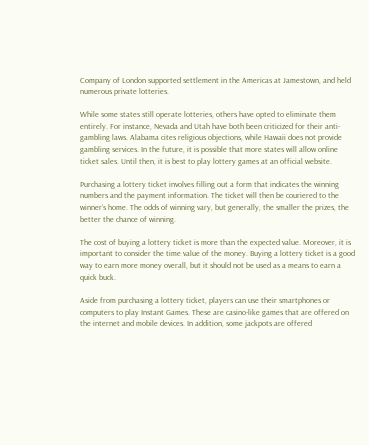Company of London supported settlement in the Americas at Jamestown, and held numerous private lotteries.

While some states still operate lotteries, others have opted to eliminate them entirely. For instance, Nevada and Utah have both been criticized for their anti-gambling laws. Alabama cites religious objections, while Hawaii does not provide gambling services. In the future, it is possible that more states will allow online ticket sales. Until then, it is best to play lottery games at an official website.

Purchasing a lottery ticket involves filling out a form that indicates the winning numbers and the payment information. The ticket will then be couriered to the winner’s home. The odds of winning vary, but generally, the smaller the prizes, the better the chance of winning.

The cost of buying a lottery ticket is more than the expected value. Moreover, it is important to consider the time value of the money. Buying a lottery ticket is a good way to earn more money overall, but it should not be used as a means to earn a quick buck.

Aside from purchasing a lottery ticket, players can use their smartphones or computers to play Instant Games. These are casino-like games that are offered on the internet and mobile devices. In addition, some jackpots are offered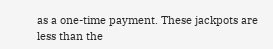as a one-time payment. These jackpots are less than the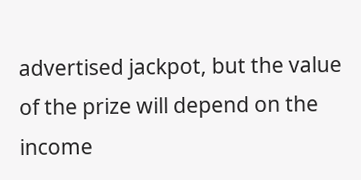advertised jackpot, but the value of the prize will depend on the income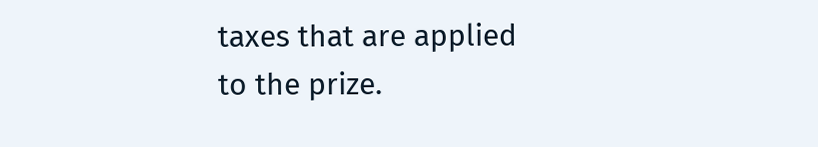taxes that are applied to the prize.